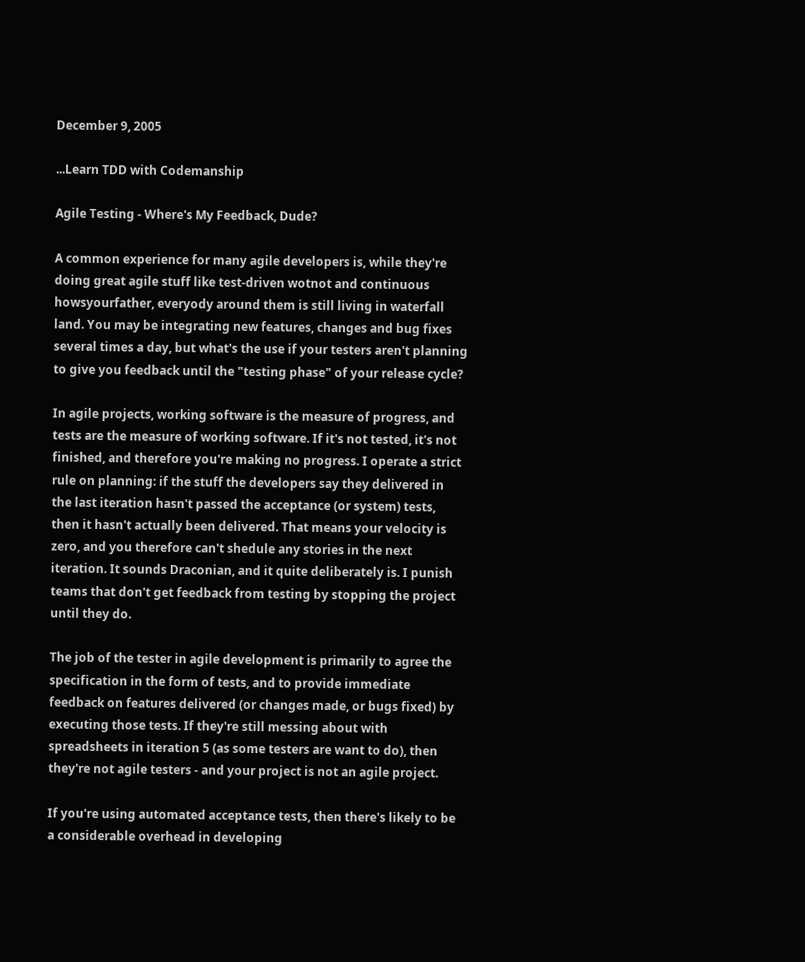December 9, 2005

...Learn TDD with Codemanship

Agile Testing - Where's My Feedback, Dude?

A common experience for many agile developers is, while they're doing great agile stuff like test-driven wotnot and continuous howsyourfather, everyody around them is still living in waterfall land. You may be integrating new features, changes and bug fixes several times a day, but what's the use if your testers aren't planning to give you feedback until the "testing phase" of your release cycle?

In agile projects, working software is the measure of progress, and tests are the measure of working software. If it's not tested, it's not finished, and therefore you're making no progress. I operate a strict rule on planning: if the stuff the developers say they delivered in the last iteration hasn't passed the acceptance (or system) tests, then it hasn't actually been delivered. That means your velocity is zero, and you therefore can't shedule any stories in the next iteration. It sounds Draconian, and it quite deliberately is. I punish teams that don't get feedback from testing by stopping the project until they do.

The job of the tester in agile development is primarily to agree the specification in the form of tests, and to provide immediate feedback on features delivered (or changes made, or bugs fixed) by executing those tests. If they're still messing about with spreadsheets in iteration 5 (as some testers are want to do), then they're not agile testers - and your project is not an agile project.

If you're using automated acceptance tests, then there's likely to be a considerable overhead in developing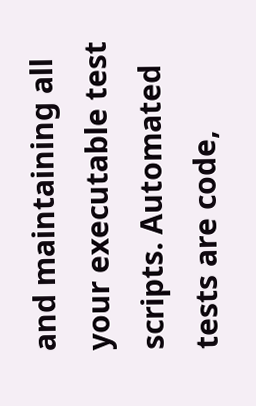and maintaining all your executable test scripts. Automated tests are code,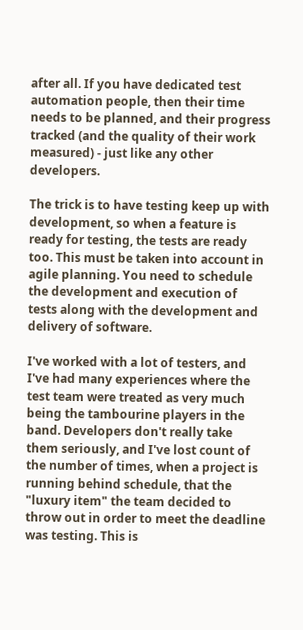after all. If you have dedicated test automation people, then their time needs to be planned, and their progress tracked (and the quality of their work measured) - just like any other developers.

The trick is to have testing keep up with development, so when a feature is ready for testing, the tests are ready too. This must be taken into account in agile planning. You need to schedule the development and execution of tests along with the development and delivery of software.

I've worked with a lot of testers, and I've had many experiences where the test team were treated as very much being the tambourine players in the band. Developers don't really take them seriously, and I've lost count of the number of times, when a project is running behind schedule, that the "luxury item" the team decided to throw out in order to meet the deadline was testing. This is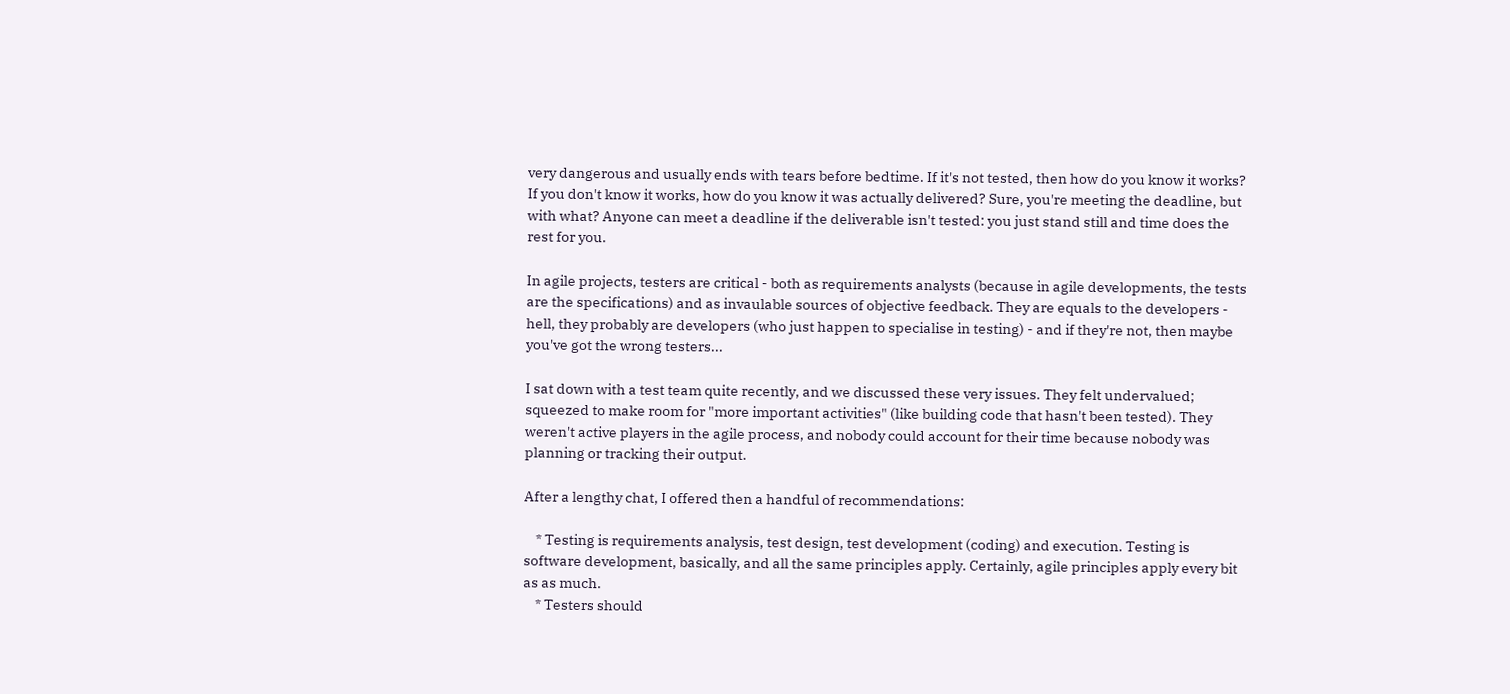very dangerous and usually ends with tears before bedtime. If it's not tested, then how do you know it works? If you don't know it works, how do you know it was actually delivered? Sure, you're meeting the deadline, but with what? Anyone can meet a deadline if the deliverable isn't tested: you just stand still and time does the rest for you.

In agile projects, testers are critical - both as requirements analysts (because in agile developments, the tests are the specifications) and as invaulable sources of objective feedback. They are equals to the developers - hell, they probably are developers (who just happen to specialise in testing) - and if they're not, then maybe you've got the wrong testers...

I sat down with a test team quite recently, and we discussed these very issues. They felt undervalued; squeezed to make room for "more important activities" (like building code that hasn't been tested). They weren't active players in the agile process, and nobody could account for their time because nobody was planning or tracking their output.

After a lengthy chat, I offered then a handful of recommendations:

    * Testing is requirements analysis, test design, test development (coding) and execution. Testing is software development, basically, and all the same principles apply. Certainly, agile principles apply every bit as as much.
    * Testers should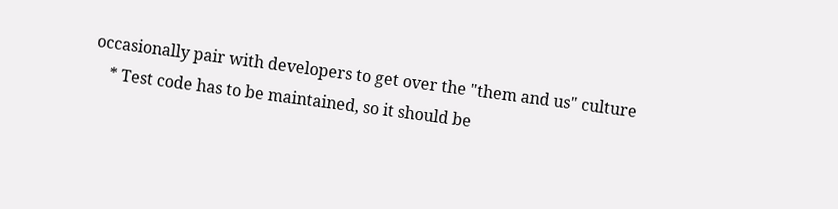occasionally pair with developers to get over the "them and us" culture
    * Test code has to be maintained, so it should be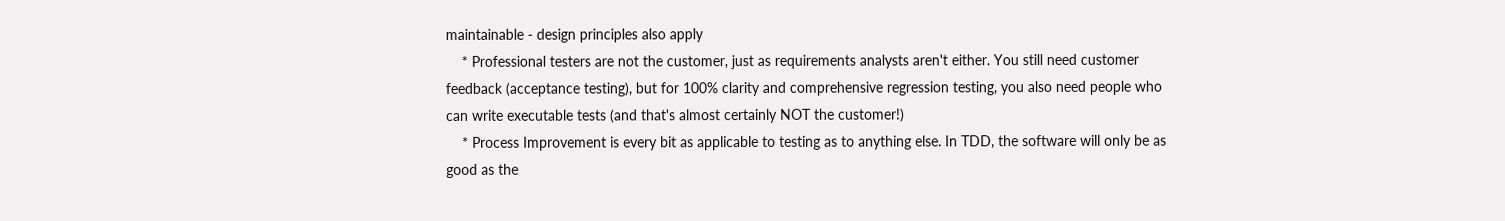maintainable - design principles also apply
    * Professional testers are not the customer, just as requirements analysts aren't either. You still need customer feedback (acceptance testing), but for 100% clarity and comprehensive regression testing, you also need people who can write executable tests (and that's almost certainly NOT the customer!)
    * Process Improvement is every bit as applicable to testing as to anything else. In TDD, the software will only be as good as the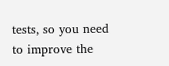tests, so you need to improve the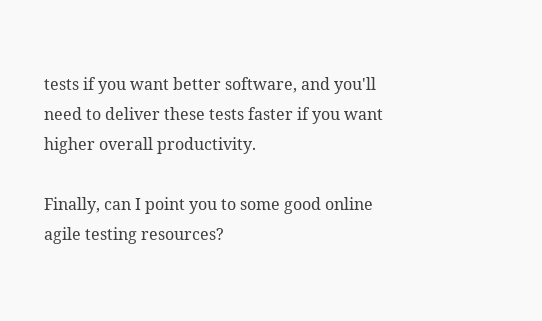tests if you want better software, and you'll need to deliver these tests faster if you want higher overall productivity.

Finally, can I point you to some good online agile testing resources?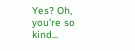Yes? Oh, you're so kind...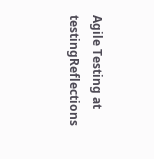Agile Testing at testingReflections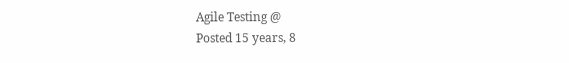Agile Testing @
Posted 15 years, 8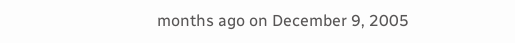months ago on December 9, 2005